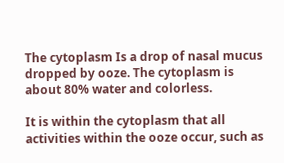The cytoplasm Is a drop of nasal mucus dropped by ooze. The cytoplasm is about 80% water and colorless.

It is within the cytoplasm that all activities within the ooze occur, such as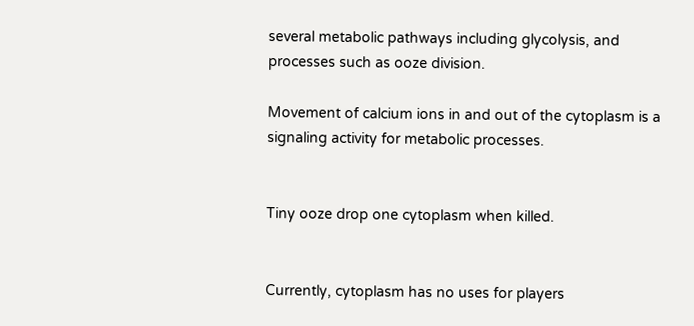several metabolic pathways including glycolysis, and processes such as ooze division.

Movement of calcium ions in and out of the cytoplasm is a signaling activity for metabolic processes.


Tiny ooze drop one cytoplasm when killed.


Currently, cytoplasm has no uses for players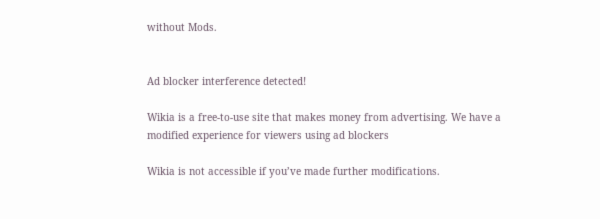without Mods.


Ad blocker interference detected!

Wikia is a free-to-use site that makes money from advertising. We have a modified experience for viewers using ad blockers

Wikia is not accessible if you’ve made further modifications.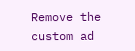Remove the custom ad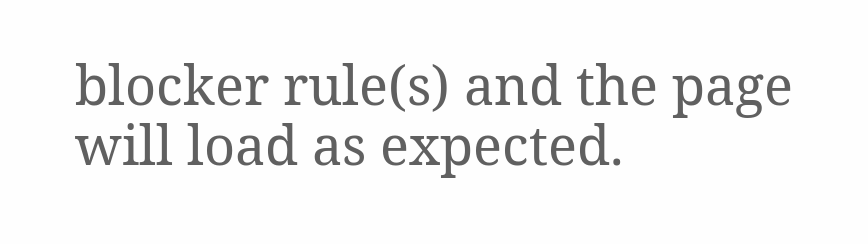blocker rule(s) and the page will load as expected.